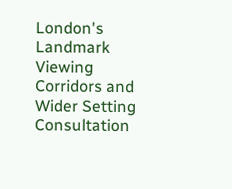London's Landmark Viewing Corridors and Wider Setting Consultation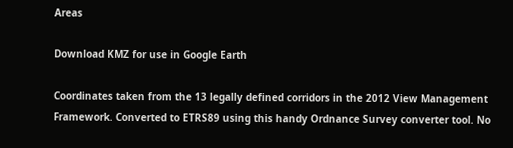Areas

Download KMZ for use in Google Earth

Coordinates taken from the 13 legally defined corridors in the 2012 View Management Framework. Converted to ETRS89 using this handy Ordnance Survey converter tool. No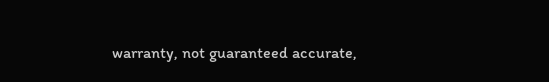warranty, not guaranteed accurate,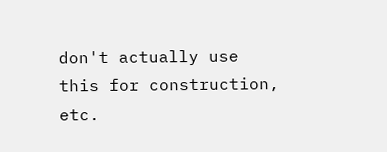don't actually use this for construction, etc.